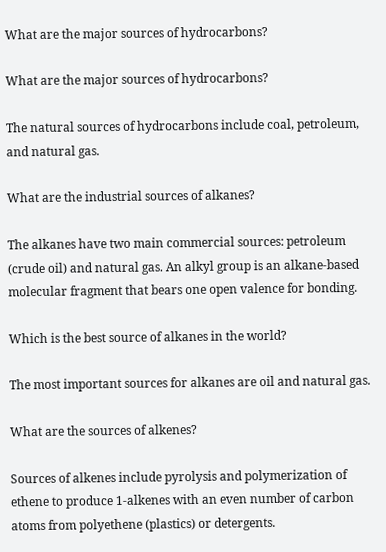What are the major sources of hydrocarbons?

What are the major sources of hydrocarbons?

The natural sources of hydrocarbons include coal, petroleum, and natural gas.

What are the industrial sources of alkanes?

The alkanes have two main commercial sources: petroleum (crude oil) and natural gas. An alkyl group is an alkane-based molecular fragment that bears one open valence for bonding.

Which is the best source of alkanes in the world?

The most important sources for alkanes are oil and natural gas.

What are the sources of alkenes?

Sources of alkenes include pyrolysis and polymerization of ethene to produce 1-alkenes with an even number of carbon atoms from polyethene (plastics) or detergents.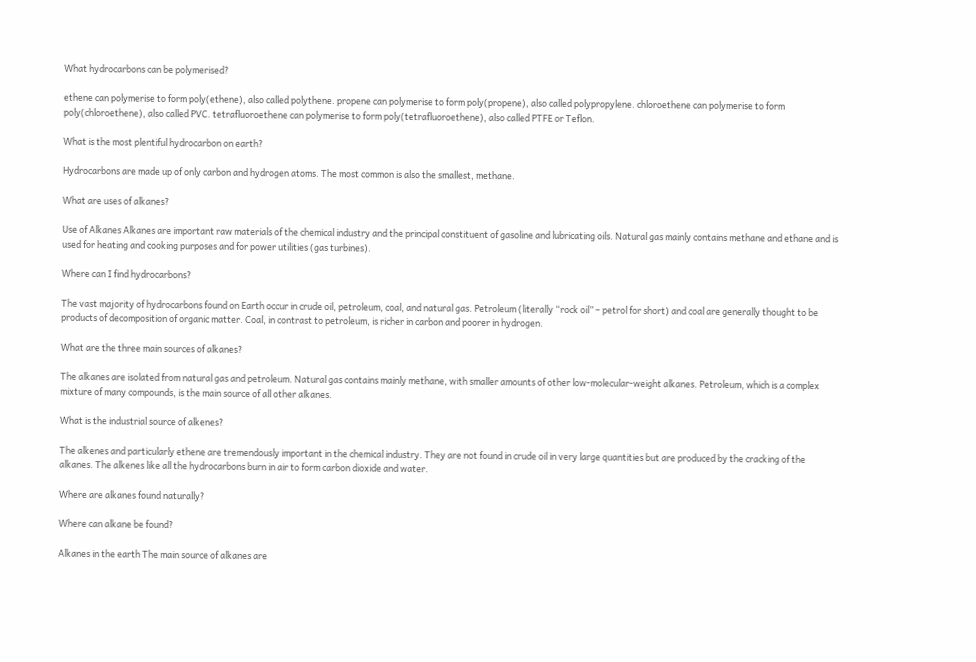What hydrocarbons can be polymerised?

ethene can polymerise to form poly(ethene), also called polythene. propene can polymerise to form poly(propene), also called polypropylene. chloroethene can polymerise to form poly(chloroethene), also called PVC. tetrafluoroethene can polymerise to form poly(tetrafluoroethene), also called PTFE or Teflon.

What is the most plentiful hydrocarbon on earth?

Hydrocarbons are made up of only carbon and hydrogen atoms. The most common is also the smallest, methane.

What are uses of alkanes?

Use of Alkanes Alkanes are important raw materials of the chemical industry and the principal constituent of gasoline and lubricating oils. Natural gas mainly contains methane and ethane and is used for heating and cooking purposes and for power utilities (gas turbines).

Where can I find hydrocarbons?

The vast majority of hydrocarbons found on Earth occur in crude oil, petroleum, coal, and natural gas. Petroleum (literally “rock oil” – petrol for short) and coal are generally thought to be products of decomposition of organic matter. Coal, in contrast to petroleum, is richer in carbon and poorer in hydrogen.

What are the three main sources of alkanes?

The alkanes are isolated from natural gas and petroleum. Natural gas contains mainly methane, with smaller amounts of other low‐molecular‐weight alkanes. Petroleum, which is a complex mixture of many compounds, is the main source of all other alkanes.

What is the industrial source of alkenes?

The alkenes and particularly ethene are tremendously important in the chemical industry. They are not found in crude oil in very large quantities but are produced by the cracking of the alkanes. The alkenes like all the hydrocarbons burn in air to form carbon dioxide and water.

Where are alkanes found naturally?

Where can alkane be found?

Alkanes in the earth The main source of alkanes are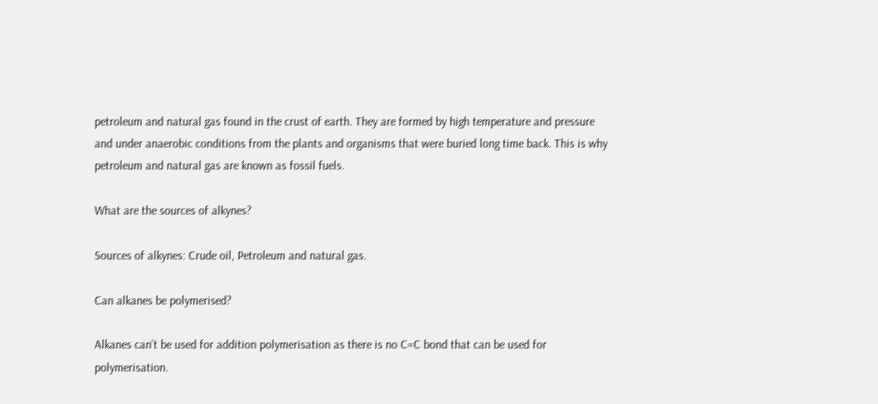petroleum and natural gas found in the crust of earth. They are formed by high temperature and pressure and under anaerobic conditions from the plants and organisms that were buried long time back. This is why petroleum and natural gas are known as fossil fuels.

What are the sources of alkynes?

Sources of alkynes: Crude oil, Petroleum and natural gas.

Can alkanes be polymerised?

Alkanes can’t be used for addition polymerisation as there is no C=C bond that can be used for polymerisation.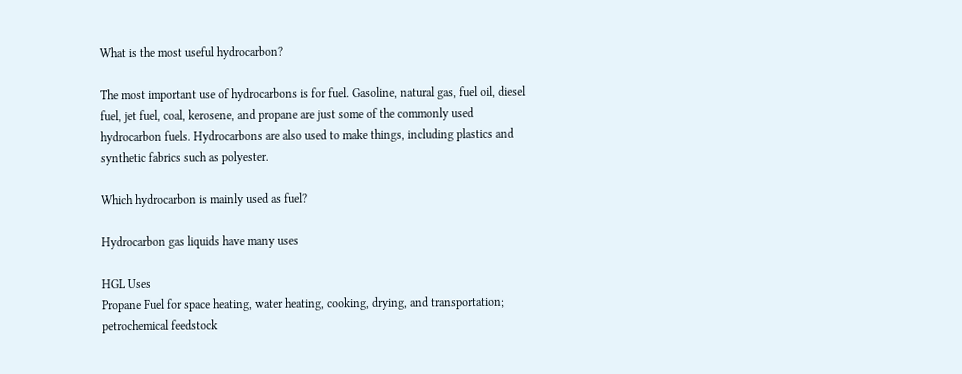What is the most useful hydrocarbon?

The most important use of hydrocarbons is for fuel. Gasoline, natural gas, fuel oil, diesel fuel, jet fuel, coal, kerosene, and propane are just some of the commonly used hydrocarbon fuels. Hydrocarbons are also used to make things, including plastics and synthetic fabrics such as polyester.

Which hydrocarbon is mainly used as fuel?

Hydrocarbon gas liquids have many uses

HGL Uses
Propane Fuel for space heating, water heating, cooking, drying, and transportation; petrochemical feedstock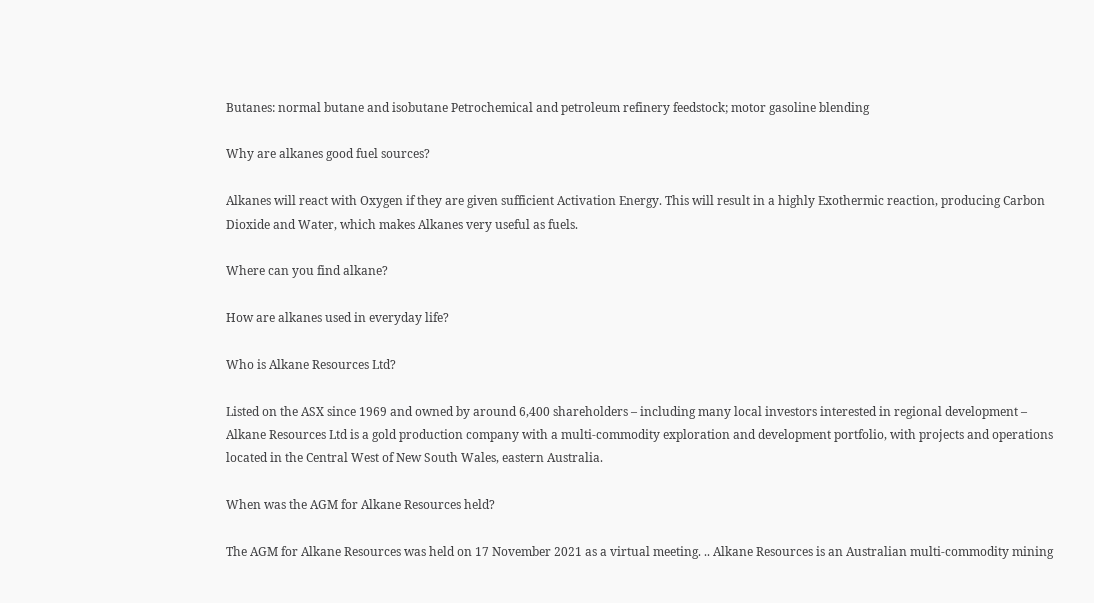Butanes: normal butane and isobutane Petrochemical and petroleum refinery feedstock; motor gasoline blending

Why are alkanes good fuel sources?

Alkanes will react with Oxygen if they are given sufficient Activation Energy. This will result in a highly Exothermic reaction, producing Carbon Dioxide and Water, which makes Alkanes very useful as fuels.

Where can you find alkane?

How are alkanes used in everyday life?

Who is Alkane Resources Ltd?

Listed on the ASX since 1969 and owned by around 6,400 shareholders – including many local investors interested in regional development – Alkane Resources Ltd is a gold production company with a multi-commodity exploration and development portfolio, with projects and operations located in the Central West of New South Wales, eastern Australia.

When was the AGM for Alkane Resources held?

The AGM for Alkane Resources was held on 17 November 2021 as a virtual meeting. .. Alkane Resources is an Australian multi-commodity mining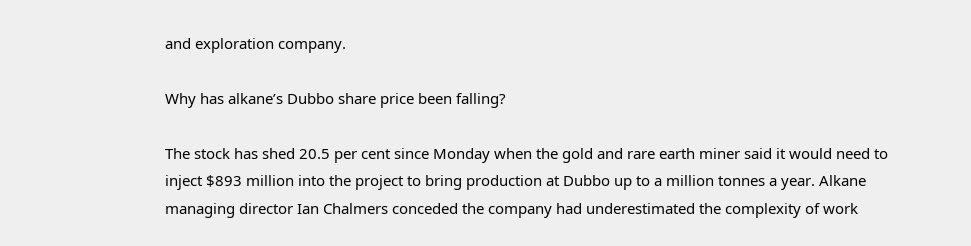and exploration company.

Why has alkane’s Dubbo share price been falling?

The stock has shed 20.5 per cent since Monday when the gold and rare earth miner said it would need to inject $893 million into the project to bring production at Dubbo up to a million tonnes a year. Alkane managing director Ian Chalmers conceded the company had underestimated the complexity of work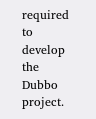required to develop the Dubbo project.